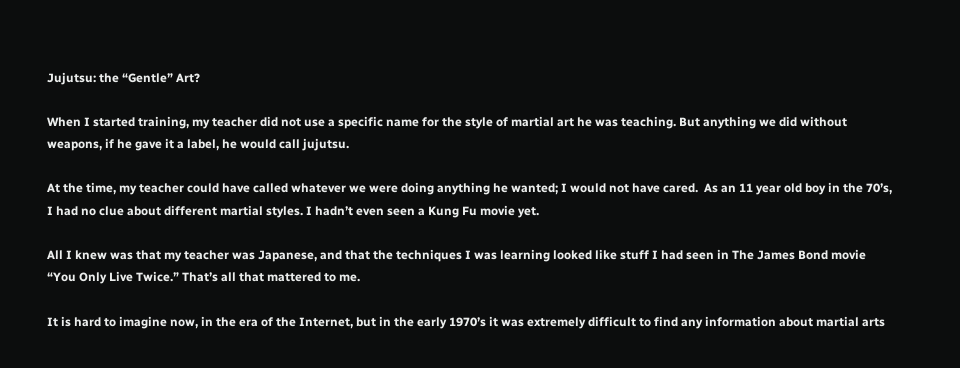Jujutsu: the “Gentle” Art?

When I started training, my teacher did not use a specific name for the style of martial art he was teaching. But anything we did without weapons, if he gave it a label, he would call jujutsu.

At the time, my teacher could have called whatever we were doing anything he wanted; I would not have cared.  As an 11 year old boy in the 70’s, I had no clue about different martial styles. I hadn’t even seen a Kung Fu movie yet.

All I knew was that my teacher was Japanese, and that the techniques I was learning looked like stuff I had seen in The James Bond movie “You Only Live Twice.” That’s all that mattered to me.

It is hard to imagine now, in the era of the Internet, but in the early 1970’s it was extremely difficult to find any information about martial arts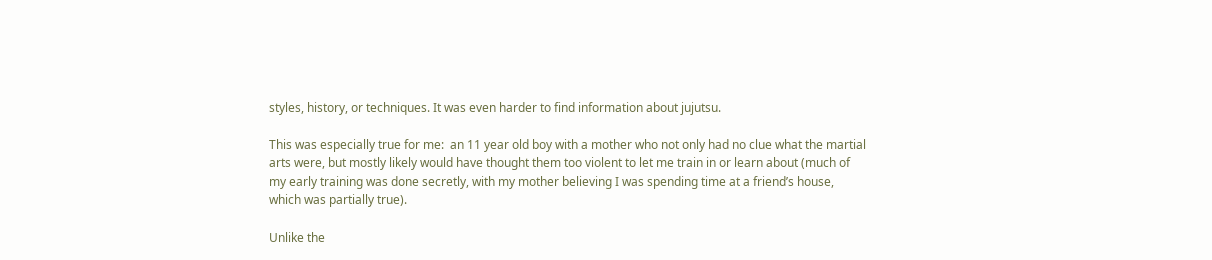styles, history, or techniques. It was even harder to find information about jujutsu.

This was especially true for me:  an 11 year old boy with a mother who not only had no clue what the martial arts were, but mostly likely would have thought them too violent to let me train in or learn about (much of my early training was done secretly, with my mother believing I was spending time at a friend’s house, which was partially true).

Unlike the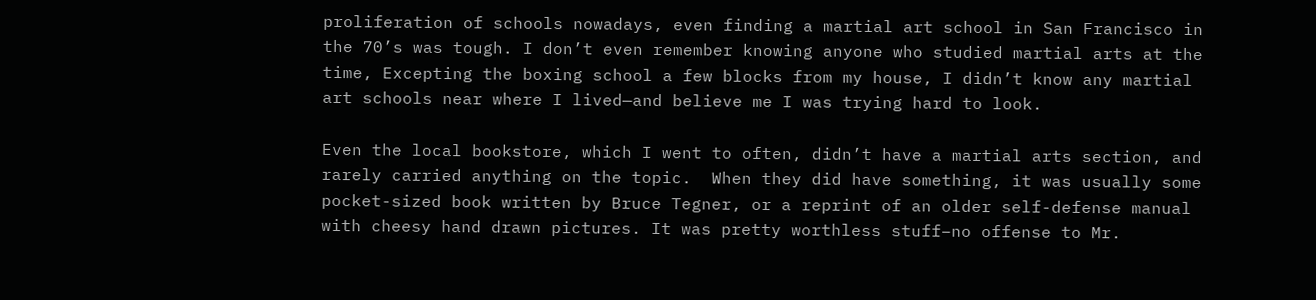proliferation of schools nowadays, even finding a martial art school in San Francisco in the 70’s was tough. I don’t even remember knowing anyone who studied martial arts at the time, Excepting the boxing school a few blocks from my house, I didn’t know any martial art schools near where I lived—and believe me I was trying hard to look.

Even the local bookstore, which I went to often, didn’t have a martial arts section, and rarely carried anything on the topic.  When they did have something, it was usually some pocket-sized book written by Bruce Tegner, or a reprint of an older self-defense manual with cheesy hand drawn pictures. It was pretty worthless stuff–no offense to Mr.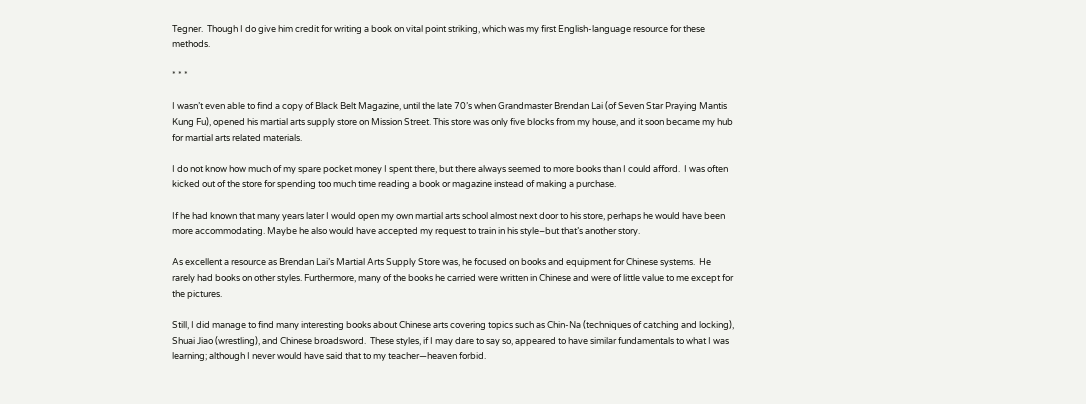Tegner.  Though I do give him credit for writing a book on vital point striking, which was my first English-language resource for these methods.

* * *

I wasn’t even able to find a copy of Black Belt Magazine, until the late 70’s when Grandmaster Brendan Lai (of Seven Star Praying Mantis Kung Fu), opened his martial arts supply store on Mission Street. This store was only five blocks from my house, and it soon became my hub for martial arts related materials.

I do not know how much of my spare pocket money I spent there, but there always seemed to more books than I could afford.  I was often kicked out of the store for spending too much time reading a book or magazine instead of making a purchase.

If he had known that many years later I would open my own martial arts school almost next door to his store, perhaps he would have been more accommodating. Maybe he also would have accepted my request to train in his style–but that’s another story.

As excellent a resource as Brendan Lai’s Martial Arts Supply Store was, he focused on books and equipment for Chinese systems.  He rarely had books on other styles. Furthermore, many of the books he carried were written in Chinese and were of little value to me except for the pictures.

Still, I did manage to find many interesting books about Chinese arts covering topics such as Chin-Na (techniques of catching and locking), Shuai Jiao (wrestling), and Chinese broadsword.  These styles, if I may dare to say so, appeared to have similar fundamentals to what I was learning; although I never would have said that to my teacher—heaven forbid.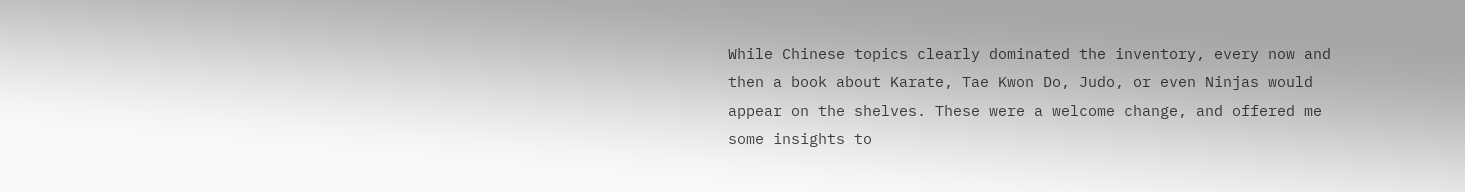While Chinese topics clearly dominated the inventory, every now and then a book about Karate, Tae Kwon Do, Judo, or even Ninjas would appear on the shelves. These were a welcome change, and offered me some insights to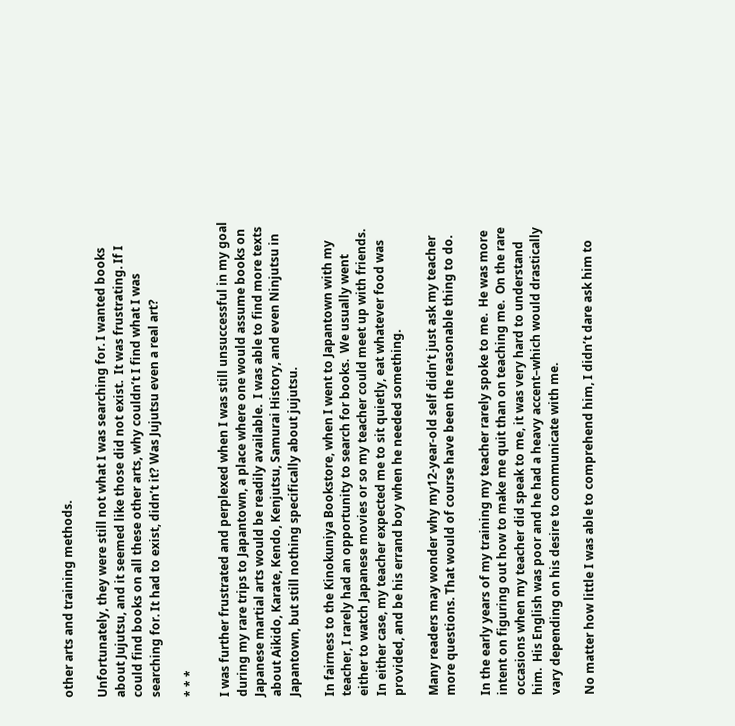other arts and training methods.

Unfortunately, they were still not what I was searching for. I wanted books about Jujutsu, and it seemed like those did not exist.  It was frustrating. If I could find books on all these other arts, why couldn’t I find what I was searching for. It had to exist, didn’t it? Was Jujutsu even a real art?

* * *

I was further frustrated and perplexed when I was still unsuccessful in my goal during my rare trips to Japantown, a place where one would assume books on Japanese martial arts would be readily available.  I was able to find more texts about Aikido, Karate, Kendo, Kenjutsu, Samurai History, and even Ninjutsu in Japantown, but still nothing specifically about jujutsu.

In fairness to the Kinokuniya Bookstore, when I went to Japantown with my teacher, I rarely had an opportunity to search for books.  We usually went either to watch Japanese movies or so my teacher could meet up with friends.  In either case, my teacher expected me to sit quietly, eat whatever food was provided, and be his errand boy when he needed something.

Many readers may wonder why my12-year-old self didn’t just ask my teacher more questions. That would of course have been the reasonable thing to do.

In the early years of my training my teacher rarely spoke to me.  He was more intent on figuring out how to make me quit than on teaching me.  On the rare occasions when my teacher did speak to me, it was very hard to understand him.  His English was poor and he had a heavy accent–which would drastically vary depending on his desire to communicate with me.

No matter how little I was able to comprehend him, I didn’t dare ask him to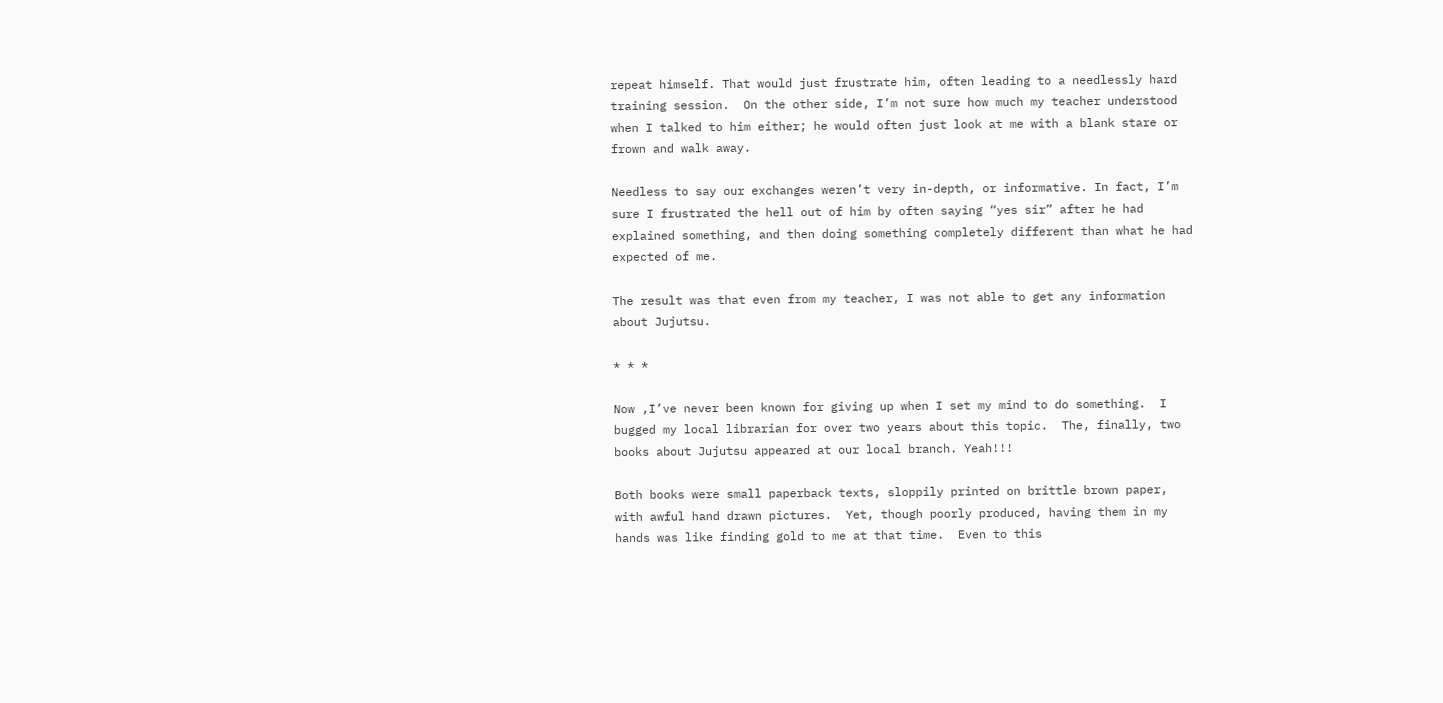repeat himself. That would just frustrate him, often leading to a needlessly hard training session.  On the other side, I’m not sure how much my teacher understood when I talked to him either; he would often just look at me with a blank stare or frown and walk away.

Needless to say our exchanges weren’t very in-depth, or informative. In fact, I’m sure I frustrated the hell out of him by often saying “yes sir” after he had explained something, and then doing something completely different than what he had expected of me.

The result was that even from my teacher, I was not able to get any information about Jujutsu.

* * *

Now ,I’ve never been known for giving up when I set my mind to do something.  I bugged my local librarian for over two years about this topic.  The, finally, two books about Jujutsu appeared at our local branch. Yeah!!!

Both books were small paperback texts, sloppily printed on brittle brown paper, with awful hand drawn pictures.  Yet, though poorly produced, having them in my hands was like finding gold to me at that time.  Even to this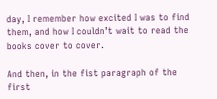day, I remember how excited I was to find them, and how I couldn’t wait to read the books cover to cover.

And then, in the fist paragraph of the first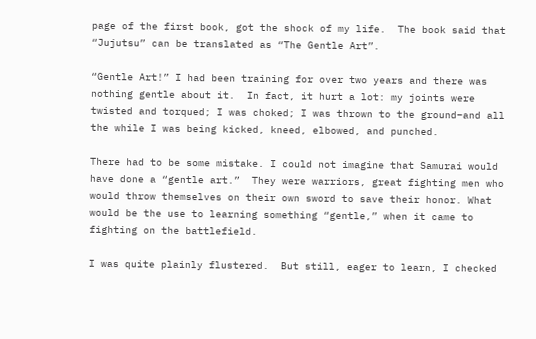page of the first book, got the shock of my life.  The book said that “Jujutsu” can be translated as “The Gentle Art”.

“Gentle Art!” I had been training for over two years and there was nothing gentle about it.  In fact, it hurt a lot: my joints were twisted and torqued; I was choked; I was thrown to the ground–and all the while I was being kicked, kneed, elbowed, and punched.

There had to be some mistake. I could not imagine that Samurai would have done a “gentle art.”  They were warriors, great fighting men who would throw themselves on their own sword to save their honor. What would be the use to learning something “gentle,” when it came to fighting on the battlefield.

I was quite plainly flustered.  But still, eager to learn, I checked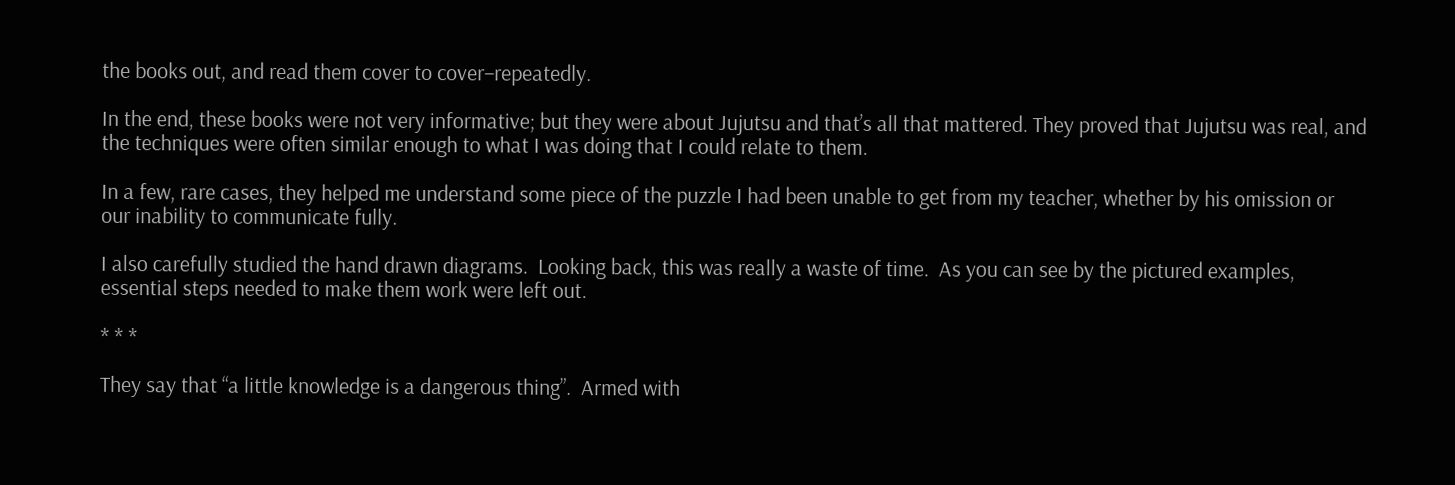the books out, and read them cover to cover–repeatedly.

In the end, these books were not very informative; but they were about Jujutsu and that’s all that mattered. They proved that Jujutsu was real, and the techniques were often similar enough to what I was doing that I could relate to them.

In a few, rare cases, they helped me understand some piece of the puzzle I had been unable to get from my teacher, whether by his omission or our inability to communicate fully.

I also carefully studied the hand drawn diagrams.  Looking back, this was really a waste of time.  As you can see by the pictured examples, essential steps needed to make them work were left out.

* * *

They say that “a little knowledge is a dangerous thing”.  Armed with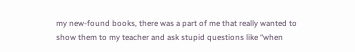my new-found books, there was a part of me that really wanted to show them to my teacher and ask stupid questions like “when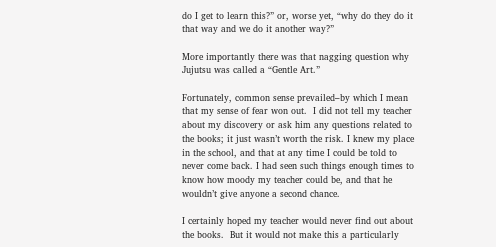do I get to learn this?” or, worse yet, “why do they do it that way and we do it another way?”

More importantly there was that nagging question why Jujutsu was called a “Gentle Art.”

Fortunately, common sense prevailed–by which I mean that my sense of fear won out.  I did not tell my teacher about my discovery or ask him any questions related to the books; it just wasn’t worth the risk. I knew my place in the school, and that at any time I could be told to never come back. I had seen such things enough times to know how moody my teacher could be, and that he wouldn’t give anyone a second chance.

I certainly hoped my teacher would never find out about the books.  But it would not make this a particularly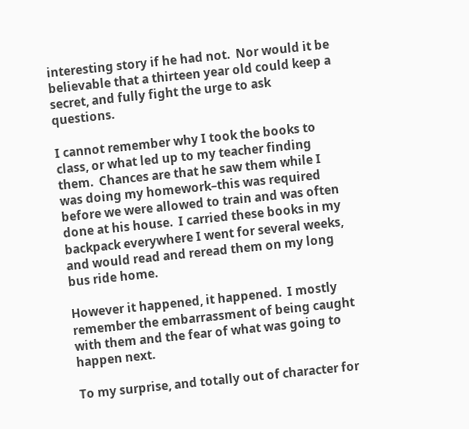interesting story if he had not.  Nor would it be believable that a thirteen year old could keep a secret, and fully fight the urge to ask questions.

I cannot remember why I took the books to class, or what led up to my teacher finding them.  Chances are that he saw them while I was doing my homework–this was required before we were allowed to train and was often done at his house.  I carried these books in my backpack everywhere I went for several weeks, and would read and reread them on my long bus ride home.

However it happened, it happened.  I mostly remember the embarrassment of being caught with them and the fear of what was going to happen next.

To my surprise, and totally out of character for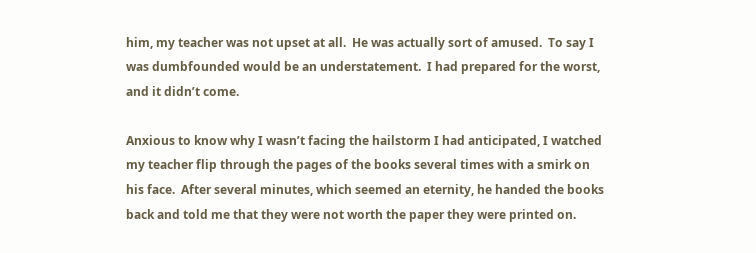him, my teacher was not upset at all.  He was actually sort of amused.  To say I was dumbfounded would be an understatement.  I had prepared for the worst, and it didn’t come.

Anxious to know why I wasn’t facing the hailstorm I had anticipated, I watched my teacher flip through the pages of the books several times with a smirk on his face.  After several minutes, which seemed an eternity, he handed the books back and told me that they were not worth the paper they were printed on.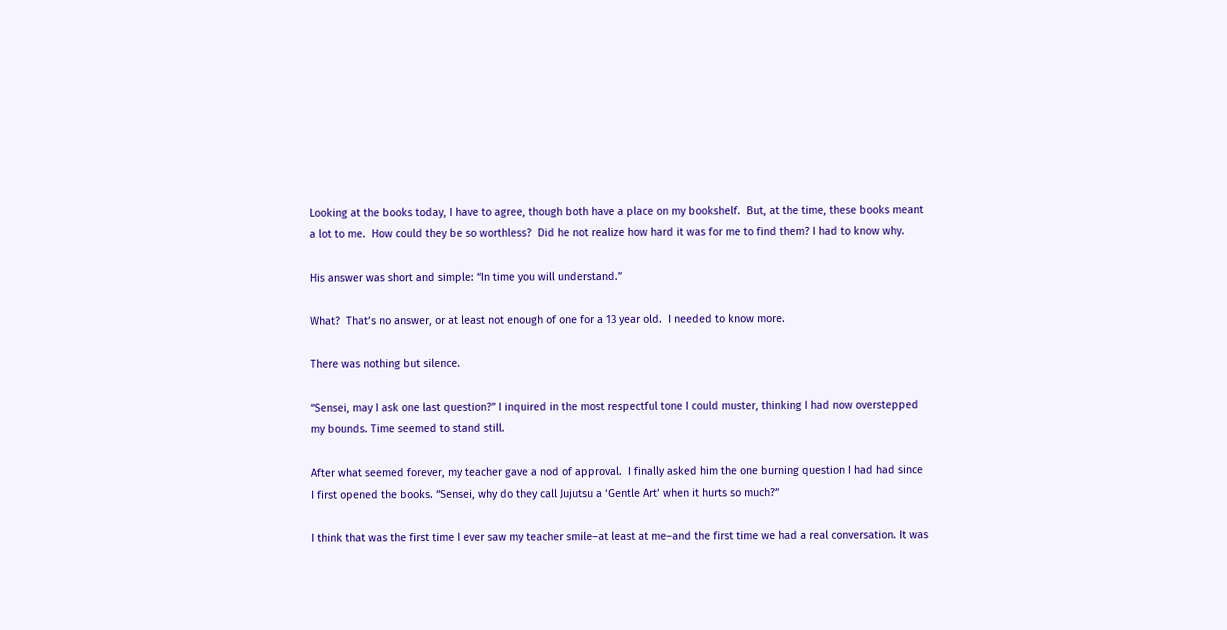Looking at the books today, I have to agree, though both have a place on my bookshelf.  But, at the time, these books meant a lot to me.  How could they be so worthless?  Did he not realize how hard it was for me to find them? I had to know why.

His answer was short and simple: “In time you will understand.”

What?  That’s no answer, or at least not enough of one for a 13 year old.  I needed to know more.

There was nothing but silence.

“Sensei, may I ask one last question?” I inquired in the most respectful tone I could muster, thinking I had now overstepped my bounds. Time seemed to stand still.

After what seemed forever, my teacher gave a nod of approval.  I finally asked him the one burning question I had had since I first opened the books. “Sensei, why do they call Jujutsu a ‘Gentle Art’ when it hurts so much?”

I think that was the first time I ever saw my teacher smile–at least at me–and the first time we had a real conversation. It was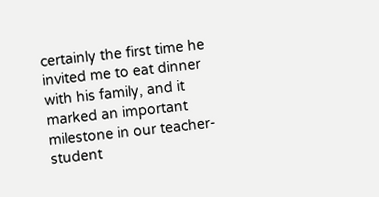certainly the first time he invited me to eat dinner with his family, and it marked an important milestone in our teacher-student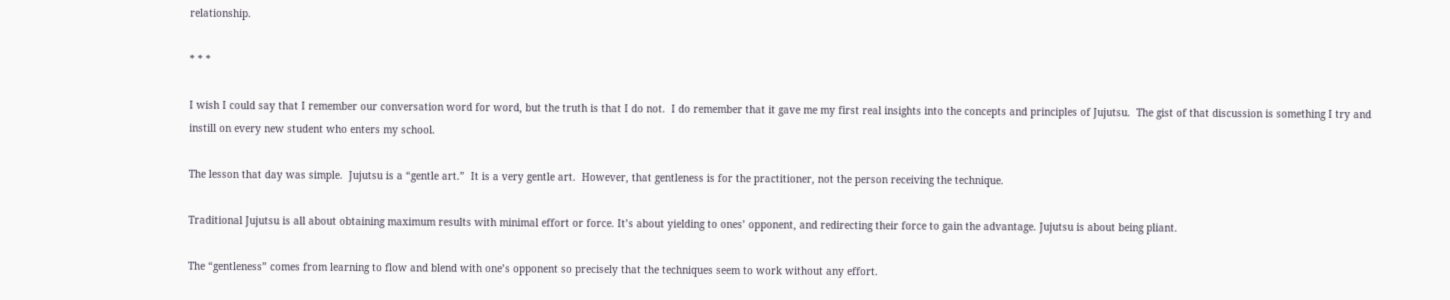relationship.

* * *

I wish I could say that I remember our conversation word for word, but the truth is that I do not.  I do remember that it gave me my first real insights into the concepts and principles of Jujutsu.  The gist of that discussion is something I try and instill on every new student who enters my school.

The lesson that day was simple.  Jujutsu is a “gentle art.”  It is a very gentle art.  However, that gentleness is for the practitioner, not the person receiving the technique.

Traditional Jujutsu is all about obtaining maximum results with minimal effort or force. It’s about yielding to ones’ opponent, and redirecting their force to gain the advantage. Jujutsu is about being pliant.

The “gentleness” comes from learning to flow and blend with one’s opponent so precisely that the techniques seem to work without any effort.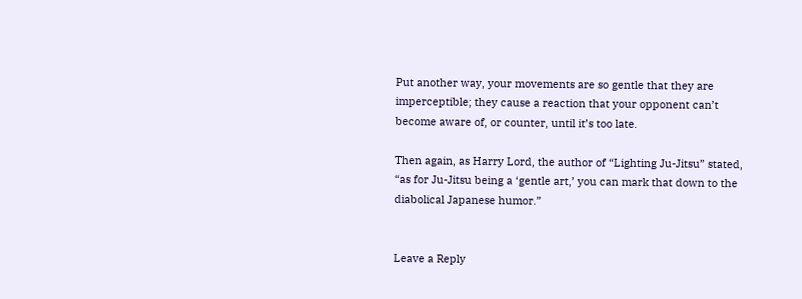Put another way, your movements are so gentle that they are imperceptible; they cause a reaction that your opponent can’t become aware of, or counter, until it’s too late.

Then again, as Harry Lord, the author of “Lighting Ju-Jitsu” stated, “as for Ju-Jitsu being a ‘gentle art,’ you can mark that down to the diabolical Japanese humor.”


Leave a Reply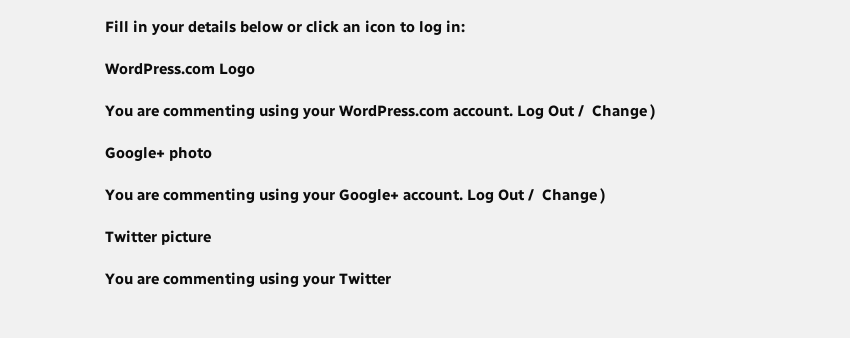Fill in your details below or click an icon to log in:

WordPress.com Logo

You are commenting using your WordPress.com account. Log Out /  Change )

Google+ photo

You are commenting using your Google+ account. Log Out /  Change )

Twitter picture

You are commenting using your Twitter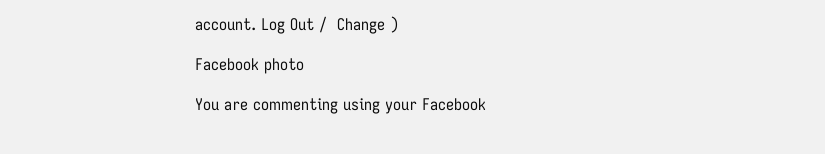account. Log Out /  Change )

Facebook photo

You are commenting using your Facebook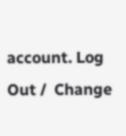account. Log Out /  Change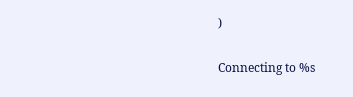)


Connecting to %s